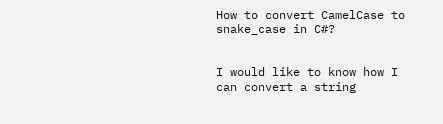How to convert CamelCase to snake_case in C#?


I would like to know how I can convert a string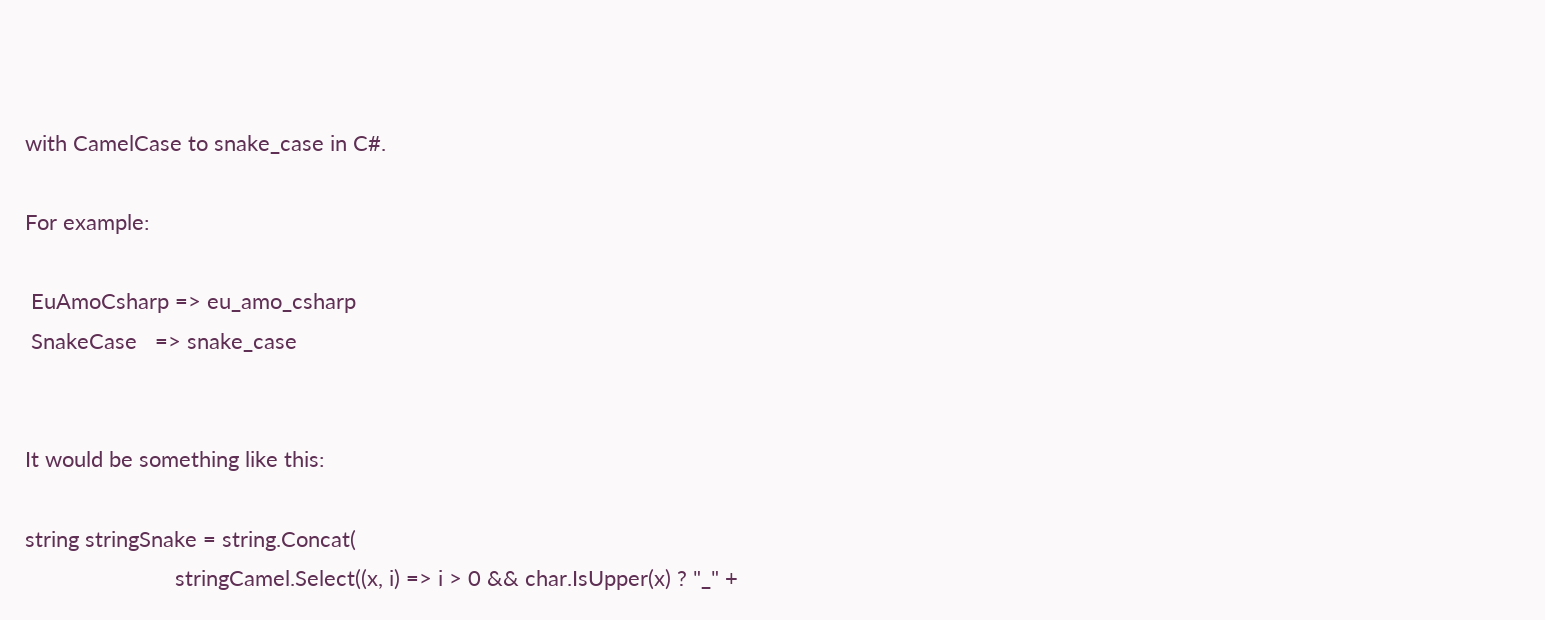with CamelCase to snake_case in C#.

For example:

 EuAmoCsharp => eu_amo_csharp
 SnakeCase   => snake_case


It would be something like this:

string stringSnake = string.Concat(
                         stringCamel.Select((x, i) => i > 0 && char.IsUpper(x) ? "_" +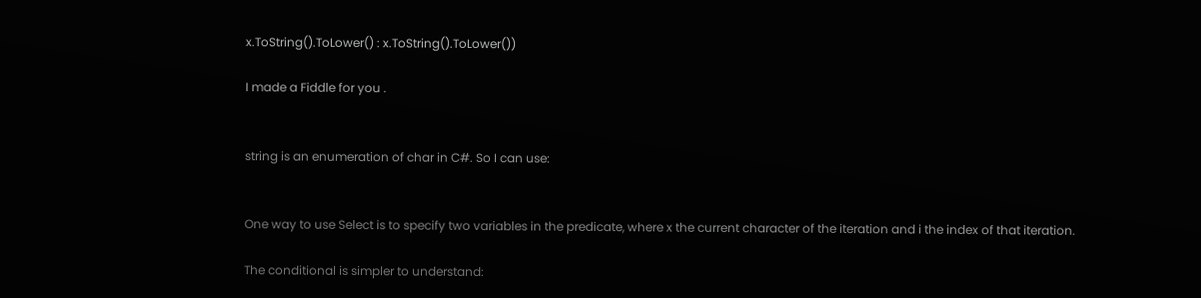x.ToString().ToLower() : x.ToString().ToLower())

I made a Fiddle for you .


string is an enumeration of char in C#. So I can use:


One way to use Select is to specify two variables in the predicate, where x the current character of the iteration and i the index of that iteration.

The conditional is simpler to understand: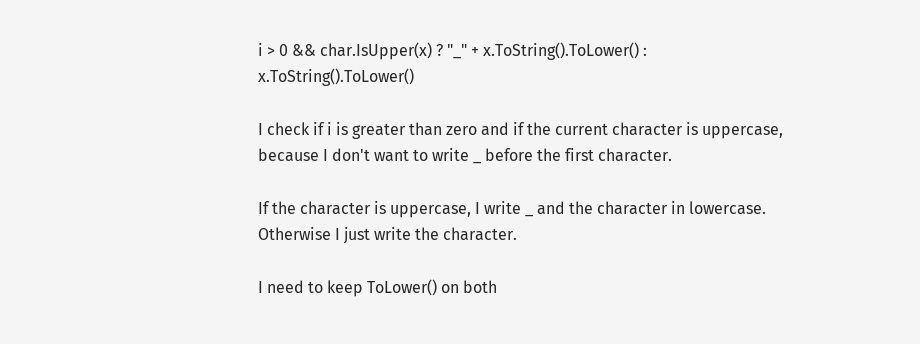i > 0 && char.IsUpper(x) ? "_" + x.ToString().ToLower() : x.ToString().ToLower()

I check if i is greater than zero and if the current character is uppercase, because I don't want to write _ before the first character.

If the character is uppercase, I write _ and the character in lowercase. Otherwise I just write the character.

I need to keep ToLower() on both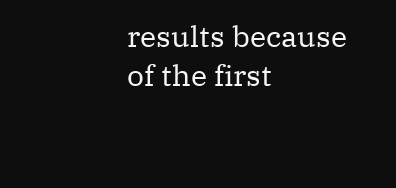results because of the first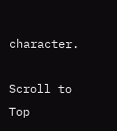character.

Scroll to Top